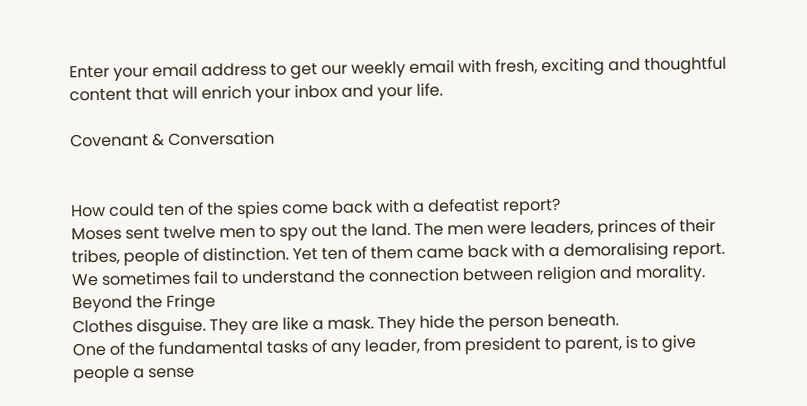Enter your email address to get our weekly email with fresh, exciting and thoughtful content that will enrich your inbox and your life.

Covenant & Conversation


How could ten of the spies come back with a defeatist report?
Moses sent twelve men to spy out the land. The men were leaders, princes of their tribes, people of distinction. Yet ten of them came back with a demoralising report.
We sometimes fail to understand the connection between religion and morality.
Beyond the Fringe
Clothes disguise. They are like a mask. They hide the person beneath.
One of the fundamental tasks of any leader, from president to parent, is to give people a sense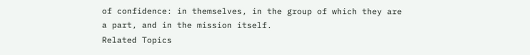of confidence: in themselves, in the group of which they are a part, and in the mission itself.
Related Topics